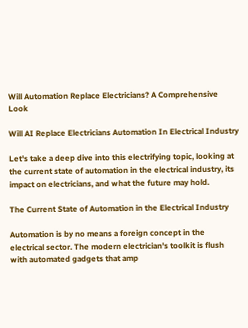Will Automation Replace Electricians? A Comprehensive Look

Will AI Replace Electricians Automation In Electrical Industry

Let's take a deep dive into this electrifying topic, looking at the current state of automation in the electrical industry, its impact on electricians, and what the future may hold.

The Current State of Automation in the Electrical Industry

Automation is by no means a foreign concept in the electrical sector. The modern electrician's toolkit is flush with automated gadgets that amp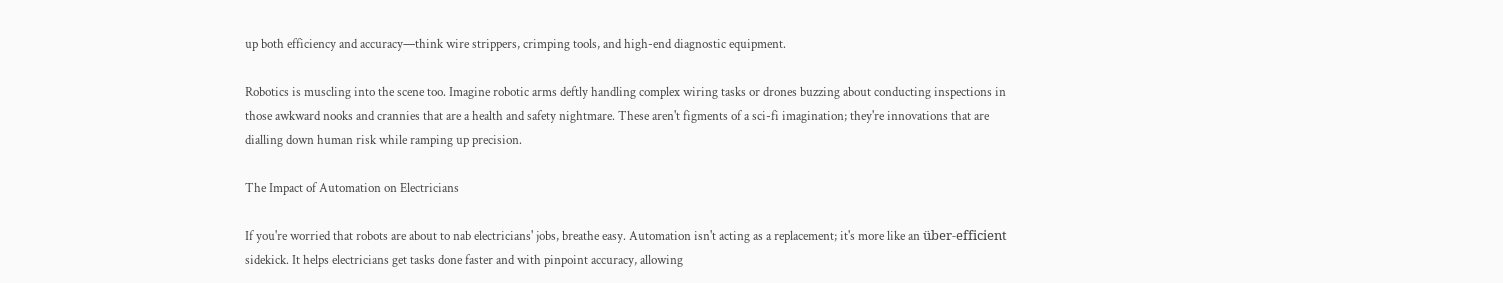up both efficiency and accuracy—think wire strippers, crimping tools, and high-end diagnostic equipment.

Robotics is muscling into the scene too. Imagine robotic arms deftly handling complex wiring tasks or drones buzzing about conducting inspections in those awkward nooks and crannies that are a health and safety nightmare. These aren't figments of a sci-fi imagination; they're innovations that are dialling down human risk while ramping up precision.

The Impact of Automation on Electricians

If you're worried that robots are about to nab electricians' jobs, breathe easy. Automation isn't acting as a replacement; it's more like an über-efficient sidekick. It helps electricians get tasks done faster and with pinpoint accuracy, allowing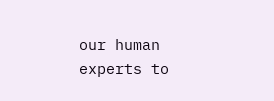our human experts to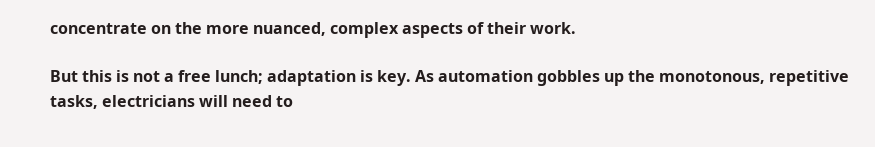concentrate on the more nuanced, complex aspects of their work.

But this is not a free lunch; adaptation is key. As automation gobbles up the monotonous, repetitive tasks, electricians will need to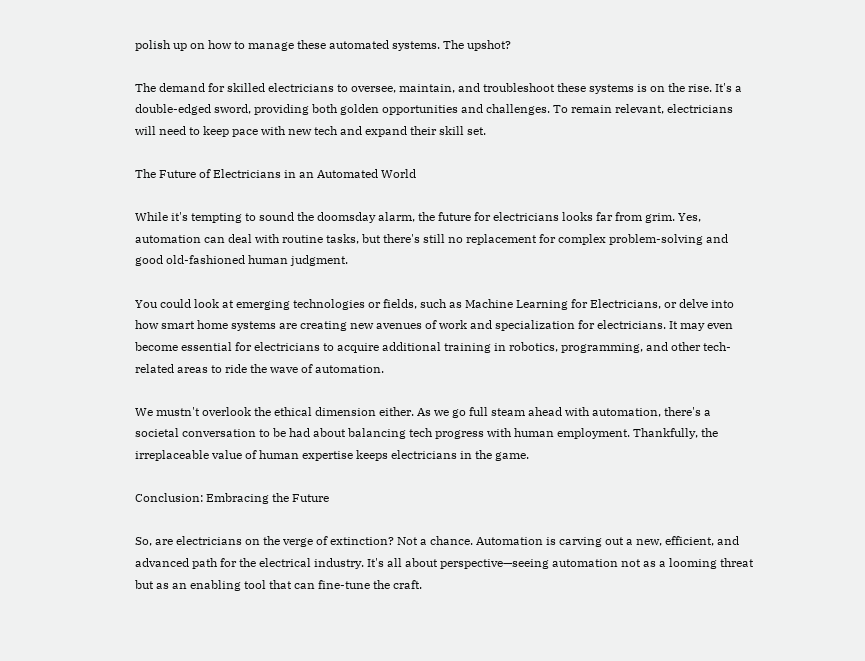polish up on how to manage these automated systems. The upshot?

The demand for skilled electricians to oversee, maintain, and troubleshoot these systems is on the rise. It's a double-edged sword, providing both golden opportunities and challenges. To remain relevant, electricians will need to keep pace with new tech and expand their skill set.

The Future of Electricians in an Automated World

While it's tempting to sound the doomsday alarm, the future for electricians looks far from grim. Yes, automation can deal with routine tasks, but there's still no replacement for complex problem-solving and good old-fashioned human judgment.

You could look at emerging technologies or fields, such as Machine Learning for Electricians, or delve into how smart home systems are creating new avenues of work and specialization for electricians. It may even become essential for electricians to acquire additional training in robotics, programming, and other tech-related areas to ride the wave of automation.

We mustn't overlook the ethical dimension either. As we go full steam ahead with automation, there's a societal conversation to be had about balancing tech progress with human employment. Thankfully, the irreplaceable value of human expertise keeps electricians in the game.

Conclusion: Embracing the Future

So, are electricians on the verge of extinction? Not a chance. Automation is carving out a new, efficient, and advanced path for the electrical industry. It's all about perspective—seeing automation not as a looming threat but as an enabling tool that can fine-tune the craft.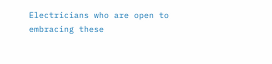Electricians who are open to embracing these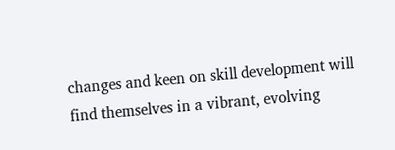changes and keen on skill development will find themselves in a vibrant, evolving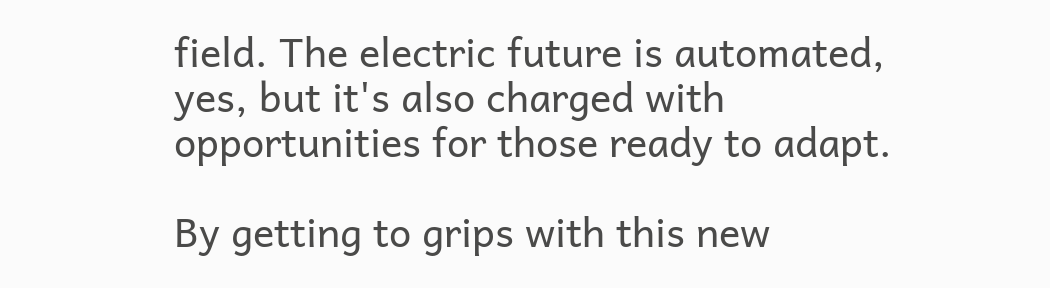field. The electric future is automated, yes, but it's also charged with opportunities for those ready to adapt.

By getting to grips with this new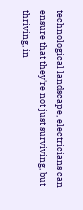technological landscape, electricians can ensure that they're not just surviving, but thriving, in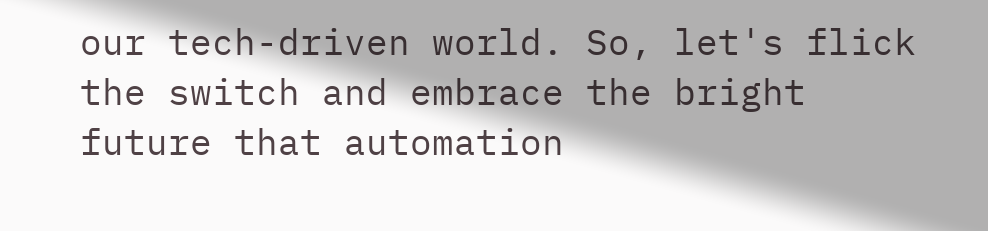our tech-driven world. So, let's flick the switch and embrace the bright future that automation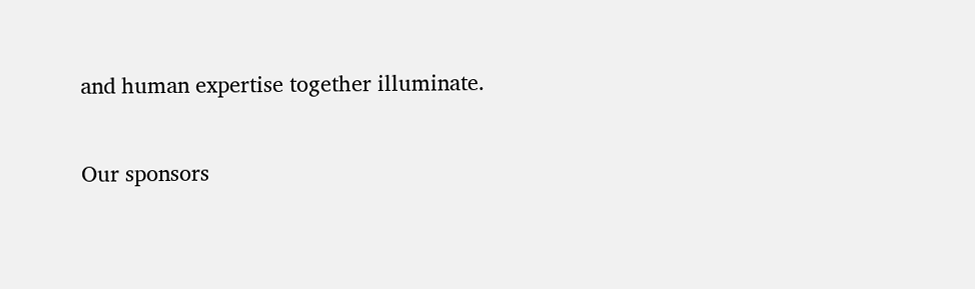and human expertise together illuminate.

Our sponsors